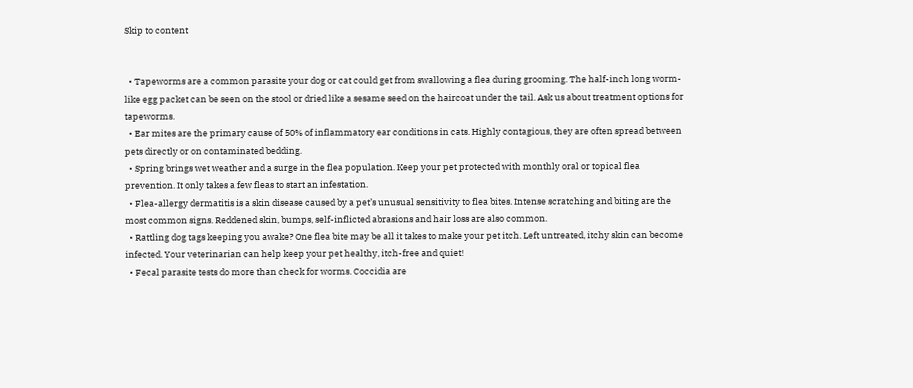Skip to content


  • Tapeworms are a common parasite your dog or cat could get from swallowing a flea during grooming. The half-inch long worm-like egg packet can be seen on the stool or dried like a sesame seed on the haircoat under the tail. Ask us about treatment options for tapeworms.
  • Ear mites are the primary cause of 50% of inflammatory ear conditions in cats. Highly contagious, they are often spread between pets directly or on contaminated bedding.
  • Spring brings wet weather and a surge in the flea population. Keep your pet protected with monthly oral or topical flea prevention. It only takes a few fleas to start an infestation.
  • Flea-allergy dermatitis is a skin disease caused by a pet’s unusual sensitivity to flea bites. Intense scratching and biting are the most common signs. Reddened skin, bumps, self-inflicted abrasions and hair loss are also common.
  • Rattling dog tags keeping you awake? One flea bite may be all it takes to make your pet itch. Left untreated, itchy skin can become infected. Your veterinarian can help keep your pet healthy, itch-free and quiet!
  • Fecal parasite tests do more than check for worms. Coccidia are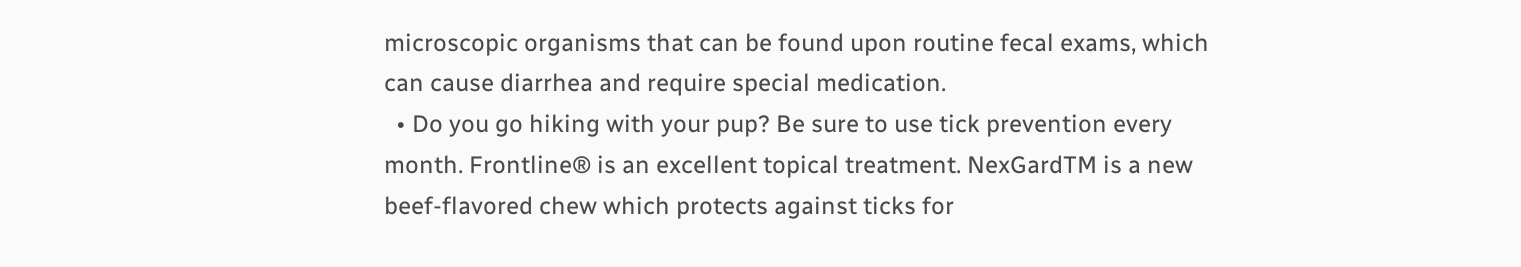microscopic organisms that can be found upon routine fecal exams, which can cause diarrhea and require special medication.
  • Do you go hiking with your pup? Be sure to use tick prevention every month. Frontline® is an excellent topical treatment. NexGardTM is a new beef-flavored chew which protects against ticks for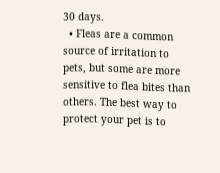30 days.
  • Fleas are a common source of irritation to pets, but some are more sensitive to flea bites than others. The best way to protect your pet is to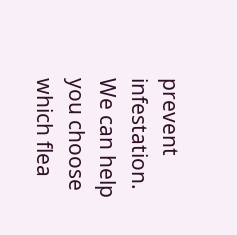prevent infestation. We can help you choose which flea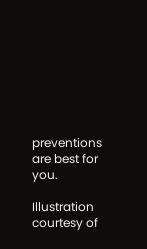preventions are best for you.

Illustration courtesy of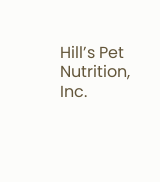Hill’s Pet Nutrition, Inc.